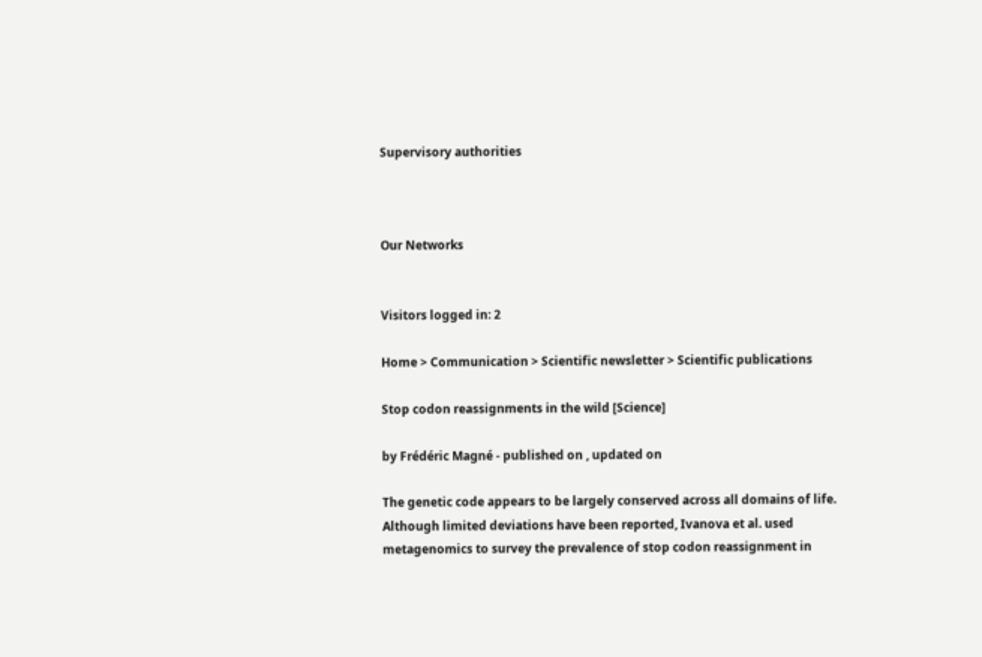Supervisory authorities



Our Networks


Visitors logged in: 2

Home > Communication > Scientific newsletter > Scientific publications

Stop codon reassignments in the wild [Science]

by Frédéric Magné - published on , updated on

The genetic code appears to be largely conserved across all domains of life. Although limited deviations have been reported, Ivanova et al. used metagenomics to survey the prevalence of stop codon reassignment in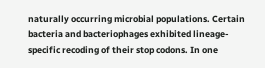naturally occurring microbial populations. Certain bacteria and bacteriophages exhibited lineage-specific recoding of their stop codons. In one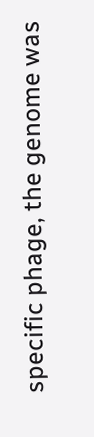specific phage, the genome was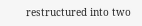restructured into two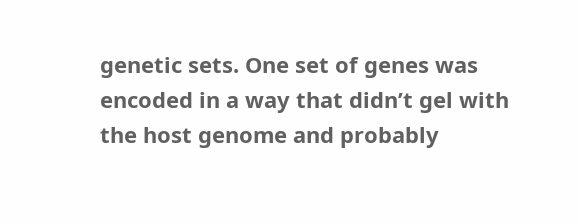genetic sets. One set of genes was encoded in a way that didn’t gel with the host genome and probably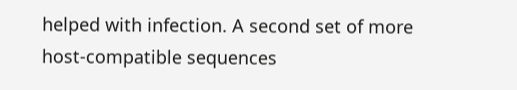helped with infection. A second set of more host-compatible sequences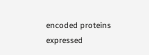encoded proteins expressed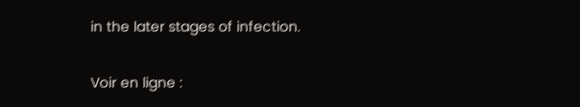in the later stages of infection.

Voir en ligne :